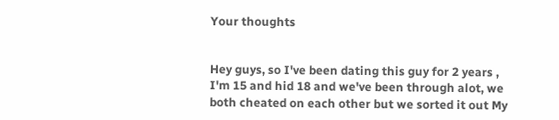Your thoughts


Hey guys, so I've been dating this guy for 2 years , I'm 15 and hid 18 and we've been through alot, we both cheated on each other but we sorted it out My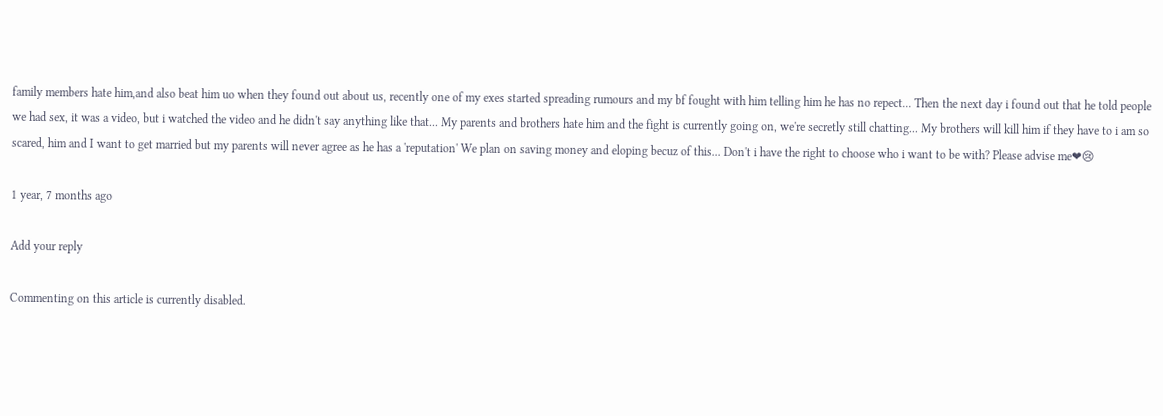family members hate him,and also beat him uo when they found out about us, recently one of my exes started spreading rumours and my bf fought with him telling him he has no repect... Then the next day i found out that he told people we had sex, it was a video, but i watched the video and he didn't say anything like that... My parents and brothers hate him and the fight is currently going on, we're secretly still chatting... My brothers will kill him if they have to i am so scared, him and I want to get married but my parents will never agree as he has a 'reputation' We plan on saving money and eloping becuz of this... Don't i have the right to choose who i want to be with? Please advise me❤😢

1 year, 7 months ago

Add your reply

Commenting on this article is currently disabled.